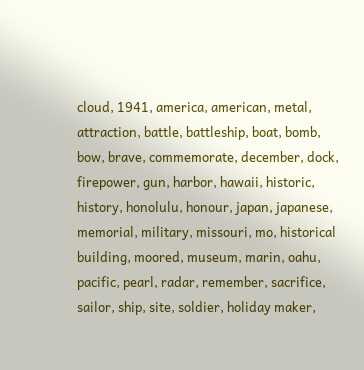cloud, 1941, america, american, metal, attraction, battle, battleship, boat, bomb, bow, brave, commemorate, december, dock, firepower, gun, harbor, hawaii, historic, history, honolulu, honour, japan, japanese, memorial, military, missouri, mo, historical building, moored, museum, marin, oahu, pacific, pearl, radar, remember, sacrifice, sailor, ship, site, soldier, holiday maker,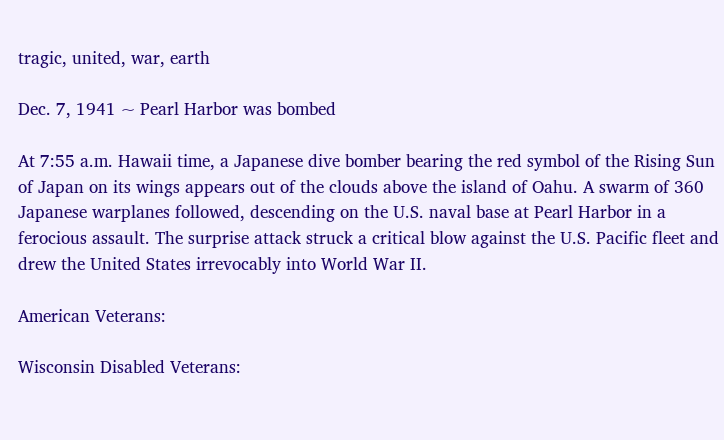tragic, united, war, earth

Dec. 7, 1941 ~ Pearl Harbor was bombed

At 7:55 a.m. Hawaii time, a Japanese dive bomber bearing the red symbol of the Rising Sun of Japan on its wings appears out of the clouds above the island of Oahu. A swarm of 360 Japanese warplanes followed, descending on the U.S. naval base at Pearl Harbor in a ferocious assault. The surprise attack struck a critical blow against the U.S. Pacific fleet and drew the United States irrevocably into World War II.

American Veterans:

Wisconsin Disabled Veterans: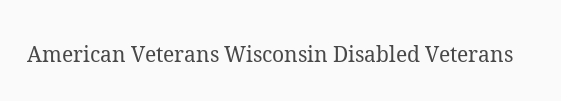American Veterans Wisconsin Disabled Veterans